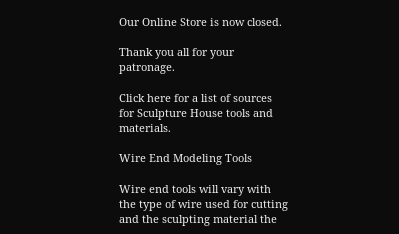Our Online Store is now closed.

Thank you all for your patronage.

Click here for a list of sources for Sculpture House tools and materials.

Wire End Modeling Tools

Wire end tools will vary with the type of wire used for cutting and the sculpting material the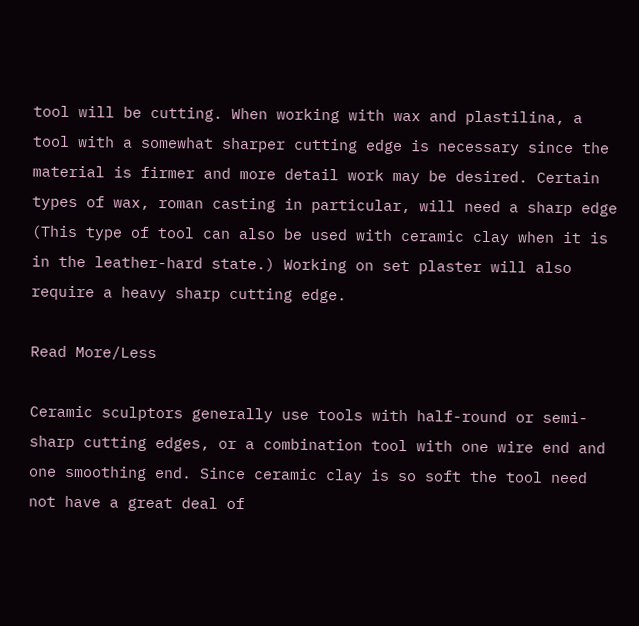tool will be cutting. When working with wax and plastilina, a tool with a somewhat sharper cutting edge is necessary since the material is firmer and more detail work may be desired. Certain types of wax, roman casting in particular, will need a sharp edge (This type of tool can also be used with ceramic clay when it is in the leather-hard state.) Working on set plaster will also require a heavy sharp cutting edge.

Read More/Less

Ceramic sculptors generally use tools with half-round or semi-sharp cutting edges, or a combination tool with one wire end and one smoothing end. Since ceramic clay is so soft the tool need not have a great deal of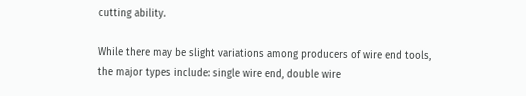cutting ability.

While there may be slight variations among producers of wire end tools, the major types include: single wire end, double wire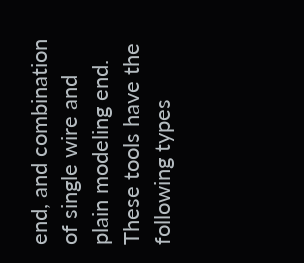end, and combination of single wire and plain modeling end. These tools have the following types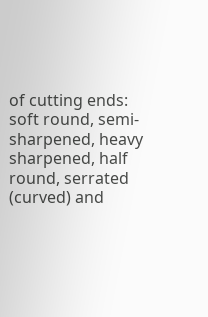of cutting ends: soft round, semi-sharpened, heavy sharpened, half round, serrated (curved) and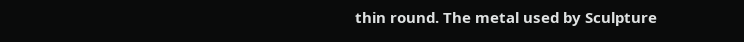thin round. The metal used by Sculpture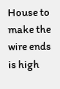House to make the wire ends is high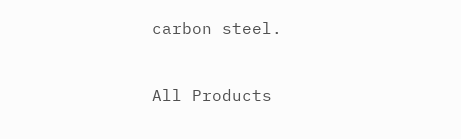carbon steel.


All Products